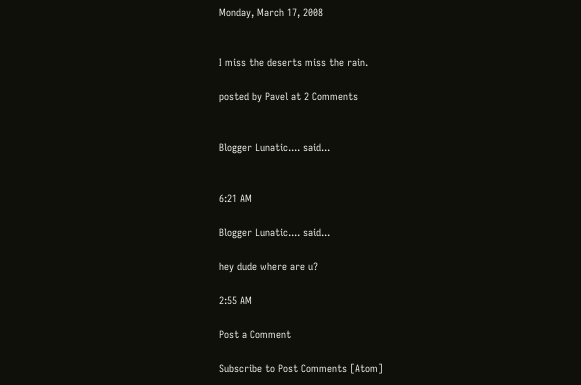Monday, March 17, 2008


I miss the deserts miss the rain.

posted by Pavel at 2 Comments


Blogger Lunatic.... said...


6:21 AM

Blogger Lunatic.... said...

hey dude where are u?

2:55 AM

Post a Comment

Subscribe to Post Comments [Atom]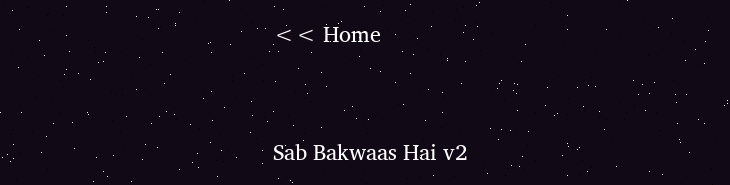<< Home


Sab Bakwaas Hai v2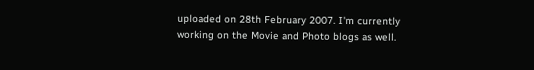uploaded on 28th February 2007. I'm currently working on the Movie and Photo blogs as well.